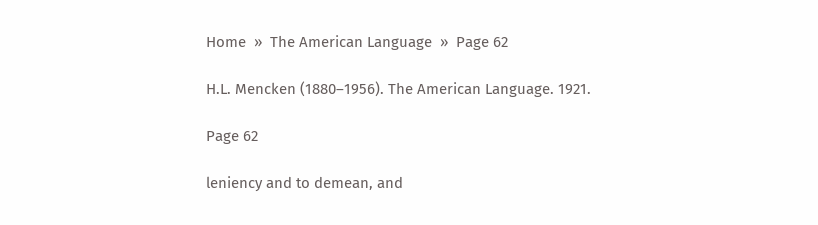Home  »  The American Language  »  Page 62

H.L. Mencken (1880–1956). The American Language. 1921.

Page 62

leniency and to demean, and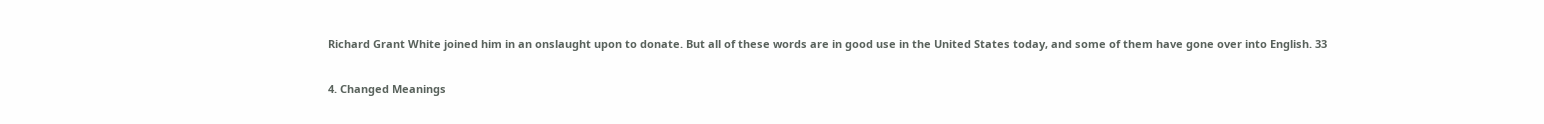Richard Grant White joined him in an onslaught upon to donate. But all of these words are in good use in the United States today, and some of them have gone over into English. 33

4. Changed Meanings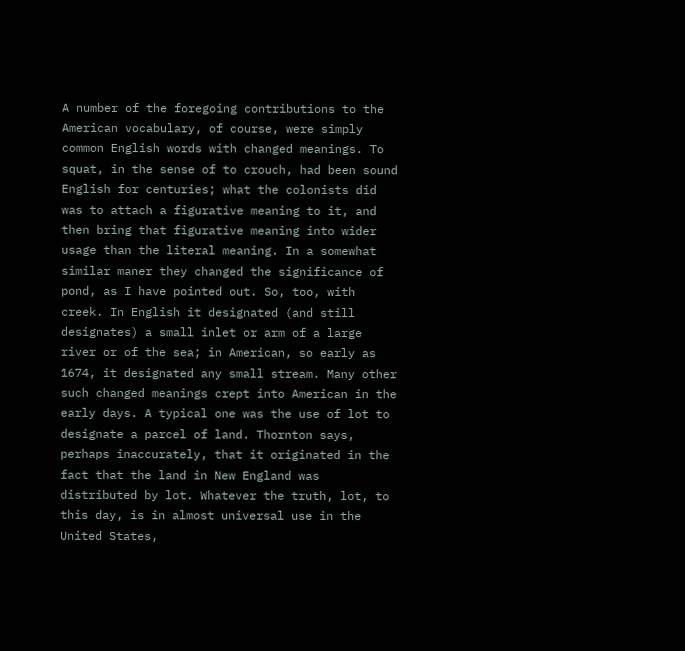A number of the foregoing contributions to the American vocabulary, of course, were simply common English words with changed meanings. To squat, in the sense of to crouch, had been sound English for centuries; what the colonists did was to attach a figurative meaning to it, and then bring that figurative meaning into wider usage than the literal meaning. In a somewhat similar maner they changed the significance of pond, as I have pointed out. So, too, with creek. In English it designated (and still designates) a small inlet or arm of a large river or of the sea; in American, so early as 1674, it designated any small stream. Many other such changed meanings crept into American in the early days. A typical one was the use of lot to designate a parcel of land. Thornton says, perhaps inaccurately, that it originated in the fact that the land in New England was distributed by lot. Whatever the truth, lot, to this day, is in almost universal use in the United States,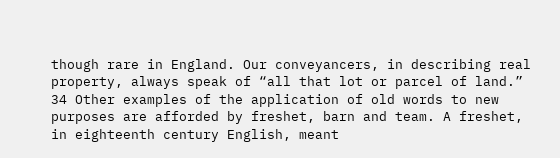though rare in England. Our conveyancers, in describing real property, always speak of “all that lot or parcel of land.” 34 Other examples of the application of old words to new purposes are afforded by freshet, barn and team. A freshet, in eighteenth century English, meant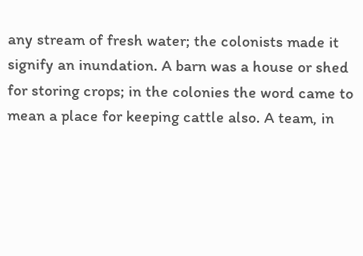any stream of fresh water; the colonists made it signify an inundation. A barn was a house or shed for storing crops; in the colonies the word came to mean a place for keeping cattle also. A team, in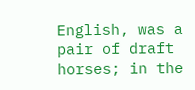English, was a pair of draft horses; in the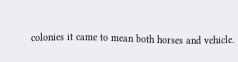colonies it came to mean both horses and vehicle.